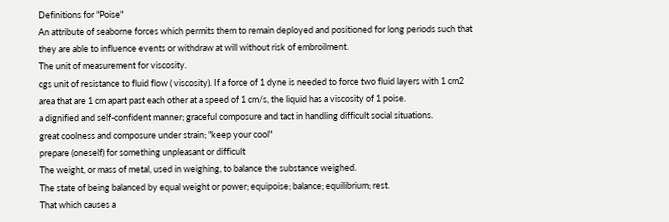Definitions for "Poise"
An attribute of seaborne forces which permits them to remain deployed and positioned for long periods such that they are able to influence events or withdraw at will without risk of embroilment.
The unit of measurement for viscosity.
cgs unit of resistance to fluid flow ( viscosity). If a force of 1 dyne is needed to force two fluid layers with 1 cm2 area that are 1 cm apart past each other at a speed of 1 cm/s, the liquid has a viscosity of 1 poise.
a dignified and self-confident manner; graceful composure and tact in handling difficult social situations.
great coolness and composure under strain; "keep your cool"
prepare (oneself) for something unpleasant or difficult
The weight, or mass of metal, used in weighing, to balance the substance weighed.
The state of being balanced by equal weight or power; equipoise; balance; equilibrium; rest.
That which causes a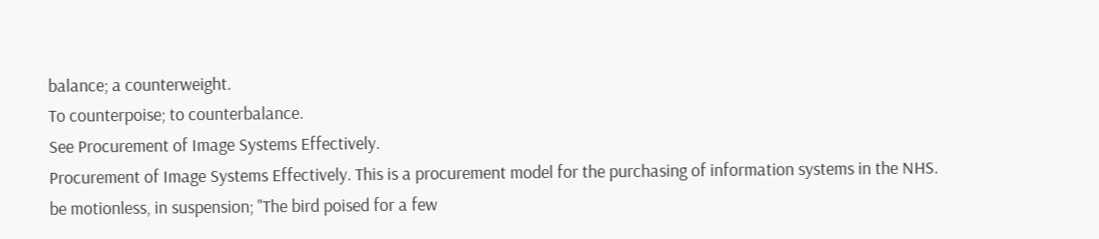balance; a counterweight.
To counterpoise; to counterbalance.
See Procurement of Image Systems Effectively.
Procurement of Image Systems Effectively. This is a procurement model for the purchasing of information systems in the NHS.
be motionless, in suspension; "The bird poised for a few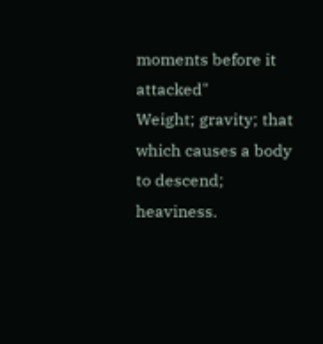moments before it attacked"
Weight; gravity; that which causes a body to descend; heaviness.